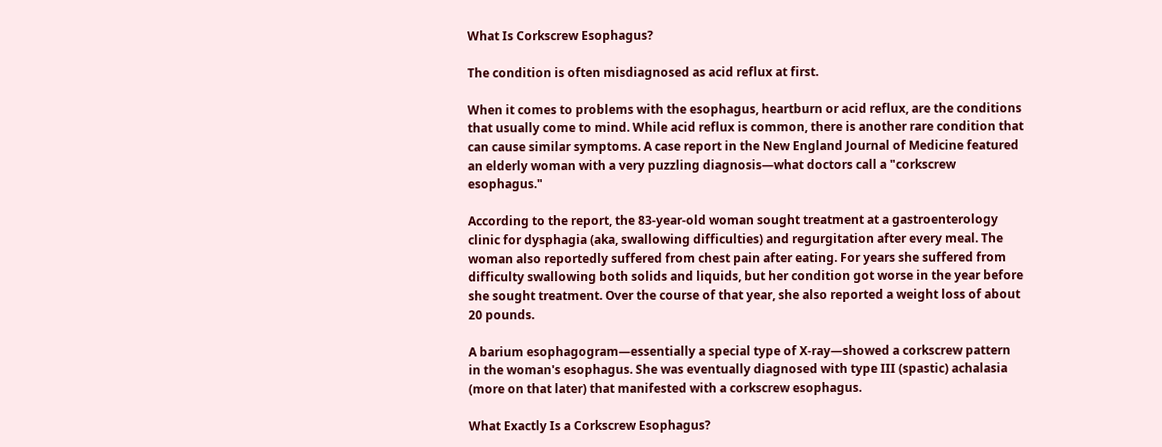What Is Corkscrew Esophagus?

The condition is often misdiagnosed as acid reflux at first.

When it comes to problems with the esophagus, heartburn or acid reflux, are the conditions that usually come to mind. While acid reflux is common, there is another rare condition that can cause similar symptoms. A case report in the New England Journal of Medicine featured an elderly woman with a very puzzling diagnosis—what doctors call a "corkscrew esophagus."

According to the report, the 83-year-old woman sought treatment at a gastroenterology clinic for dysphagia (aka, swallowing difficulties) and regurgitation after every meal. The woman also reportedly suffered from chest pain after eating. For years she suffered from difficulty swallowing both solids and liquids, but her condition got worse in the year before she sought treatment. Over the course of that year, she also reported a weight loss of about 20 pounds.

A barium esophagogram—essentially a special type of X-ray—showed a corkscrew pattern in the woman's esophagus. She was eventually diagnosed with type III (spastic) achalasia (more on that later) that manifested with a corkscrew esophagus.

What Exactly Is a Corkscrew Esophagus?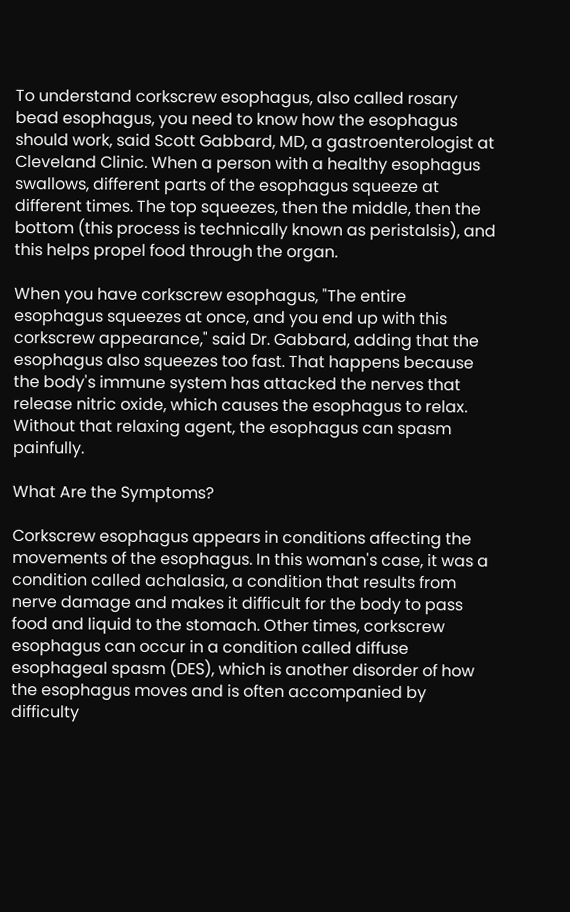To understand corkscrew esophagus, also called rosary bead esophagus, you need to know how the esophagus should work, said Scott Gabbard, MD, a gastroenterologist at Cleveland Clinic. When a person with a healthy esophagus swallows, different parts of the esophagus squeeze at different times. The top squeezes, then the middle, then the bottom (this process is technically known as peristalsis), and this helps propel food through the organ.

When you have corkscrew esophagus, "The entire esophagus squeezes at once, and you end up with this corkscrew appearance," said Dr. Gabbard, adding that the esophagus also squeezes too fast. That happens because the body's immune system has attacked the nerves that release nitric oxide, which causes the esophagus to relax. Without that relaxing agent, the esophagus can spasm painfully.

What Are the Symptoms?

Corkscrew esophagus appears in conditions affecting the movements of the esophagus. In this woman's case, it was a condition called achalasia, a condition that results from nerve damage and makes it difficult for the body to pass food and liquid to the stomach. Other times, corkscrew esophagus can occur in a condition called diffuse esophageal spasm (DES), which is another disorder of how the esophagus moves and is often accompanied by difficulty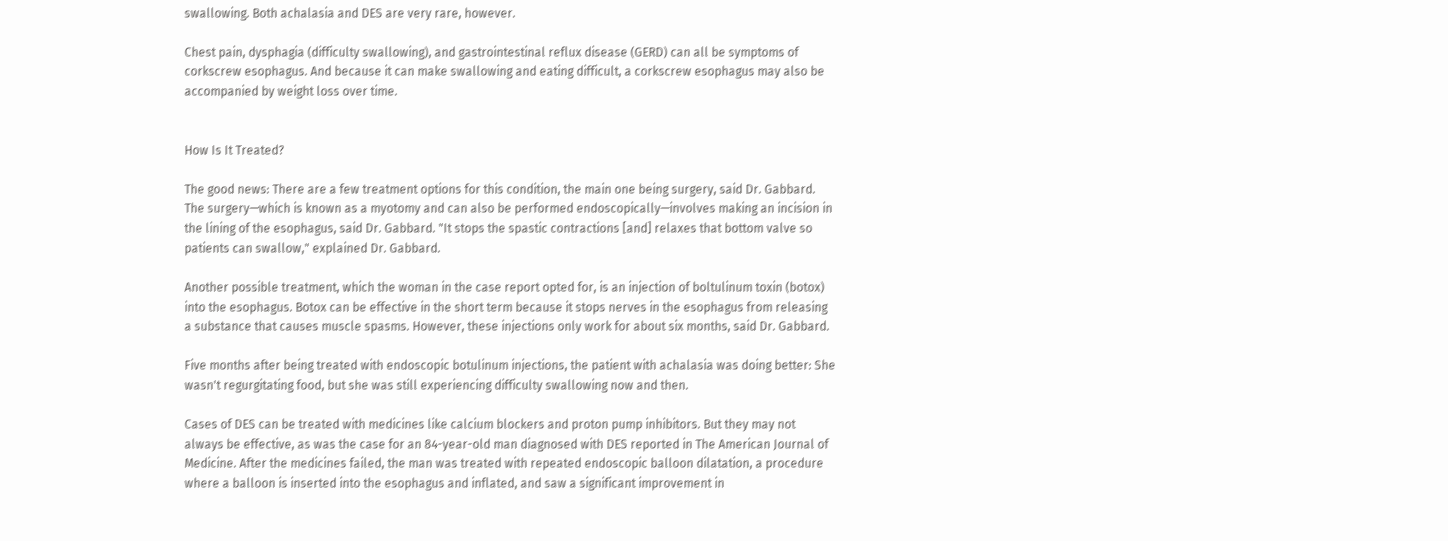swallowing. Both achalasia and DES are very rare, however.

Chest pain, dysphagia (difficulty swallowing), and gastrointestinal reflux disease (GERD) can all be symptoms of corkscrew esophagus. And because it can make swallowing and eating difficult, a corkscrew esophagus may also be accompanied by weight loss over time.


How Is It Treated?

The good news: There are a few treatment options for this condition, the main one being surgery, said Dr. Gabbard. The surgery—which is known as a myotomy and can also be performed endoscopically—involves making an incision in the lining of the esophagus, said Dr. Gabbard. "It stops the spastic contractions [and] relaxes that bottom valve so patients can swallow," explained Dr. Gabbard.

Another possible treatment, which the woman in the case report opted for, is an injection of boltulinum toxin (botox) into the esophagus. Botox can be effective in the short term because it stops nerves in the esophagus from releasing a substance that causes muscle spasms. However, these injections only work for about six months, said Dr. Gabbard.

Five months after being treated with endoscopic botulinum injections, the patient with achalasia was doing better: She wasn't regurgitating food, but she was still experiencing difficulty swallowing now and then.

Cases of DES can be treated with medicines like calcium blockers and proton pump inhibitors. But they may not always be effective, as was the case for an 84-year-old man diagnosed with DES reported in The American Journal of Medicine. After the medicines failed, the man was treated with repeated endoscopic balloon dilatation, a procedure where a balloon is inserted into the esophagus and inflated, and saw a significant improvement in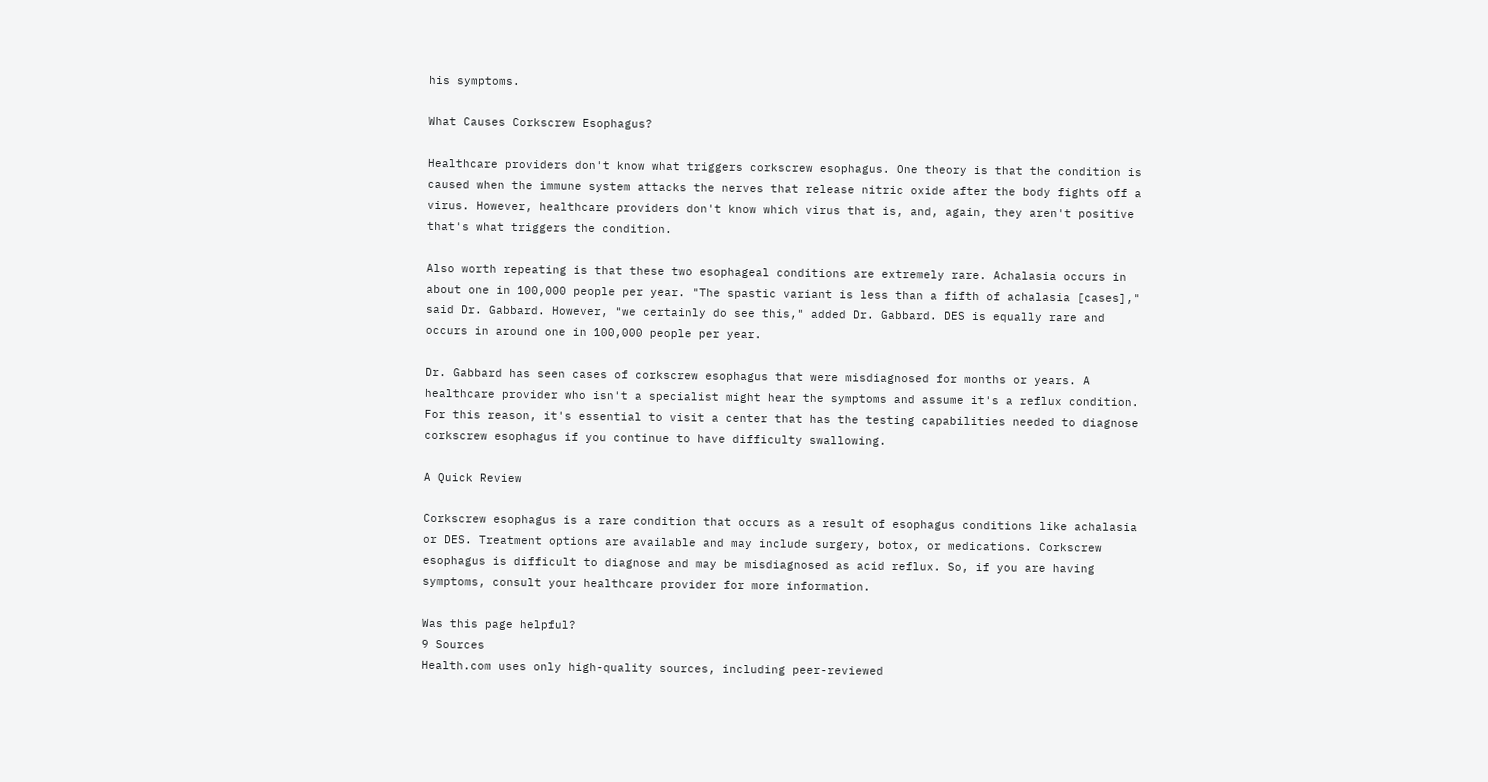his symptoms.

What Causes Corkscrew Esophagus?

Healthcare providers don't know what triggers corkscrew esophagus. One theory is that the condition is caused when the immune system attacks the nerves that release nitric oxide after the body fights off a virus. However, healthcare providers don't know which virus that is, and, again, they aren't positive that's what triggers the condition.

Also worth repeating is that these two esophageal conditions are extremely rare. Achalasia occurs in about one in 100,000 people per year. "The spastic variant is less than a fifth of achalasia [cases]," said Dr. Gabbard. However, "we certainly do see this," added Dr. Gabbard. DES is equally rare and occurs in around one in 100,000 people per year.

Dr. Gabbard has seen cases of corkscrew esophagus that were misdiagnosed for months or years. A healthcare provider who isn't a specialist might hear the symptoms and assume it's a reflux condition. For this reason, it's essential to visit a center that has the testing capabilities needed to diagnose corkscrew esophagus if you continue to have difficulty swallowing.

A Quick Review

Corkscrew esophagus is a rare condition that occurs as a result of esophagus conditions like achalasia or DES. Treatment options are available and may include surgery, botox, or medications. Corkscrew esophagus is difficult to diagnose and may be misdiagnosed as acid reflux. So, if you are having symptoms, consult your healthcare provider for more information.

Was this page helpful?
9 Sources
Health.com uses only high-quality sources, including peer-reviewed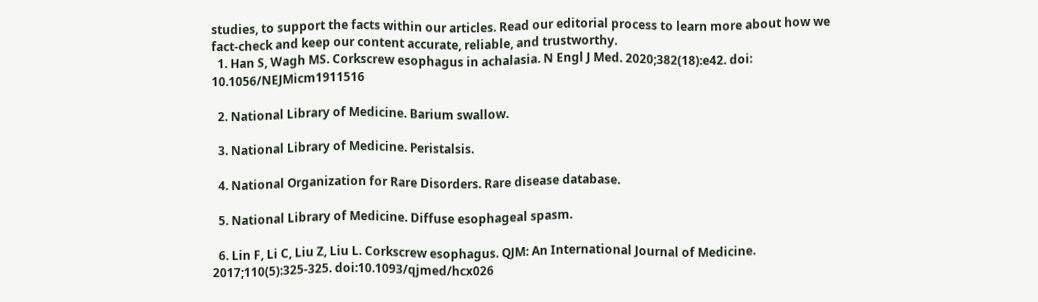studies, to support the facts within our articles. Read our editorial process to learn more about how we fact-check and keep our content accurate, reliable, and trustworthy.
  1. Han S, Wagh MS. Corkscrew esophagus in achalasia. N Engl J Med. 2020;382(18):e42. doi: 10.1056/NEJMicm1911516

  2. National Library of Medicine. Barium swallow.

  3. National Library of Medicine. Peristalsis.

  4. National Organization for Rare Disorders. Rare disease database.

  5. National Library of Medicine. Diffuse esophageal spasm.

  6. Lin F, Li C, Liu Z, Liu L. Corkscrew esophagus. QJM: An International Journal of Medicine. 2017;110(5):325-325. doi:10.1093/qjmed/hcx026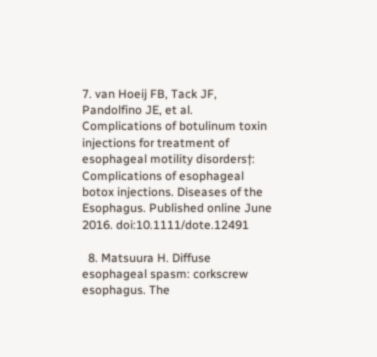7. van Hoeij FB, Tack JF, Pandolfino JE, et al. Complications of botulinum toxin injections for treatment of esophageal motility disorders†: Complications of esophageal botox injections. Diseases of the Esophagus. Published online June 2016. doi:10.1111/dote.12491

  8. Matsuura H. Diffuse esophageal spasm: corkscrew esophagus. The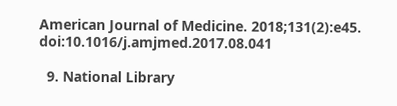American Journal of Medicine. 2018;131(2):e45. doi:10.1016/j.amjmed.2017.08.041

  9. National Library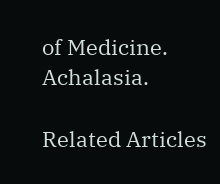of Medicine. Achalasia.

Related Articles